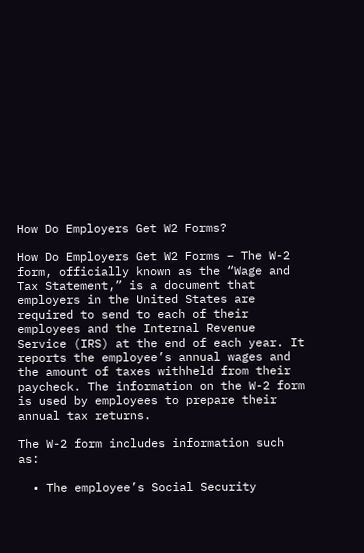How Do Employers Get W2 Forms?

How Do Employers Get W2 Forms – The W-2 form, officially known as the “Wage and Tax Statement,” is a document that employers in the United States are required to send to each of their employees and the Internal Revenue Service (IRS) at the end of each year. It reports the employee’s annual wages and the amount of taxes withheld from their paycheck. The information on the W-2 form is used by employees to prepare their annual tax returns.

The W-2 form includes information such as:

  • The employee’s Social Security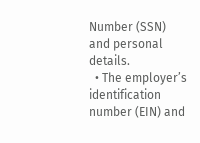Number (SSN) and personal details.
  • The employer’s identification number (EIN) and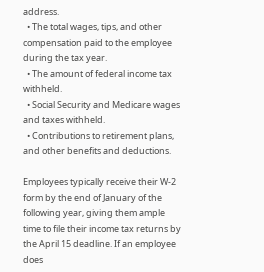address.
  • The total wages, tips, and other compensation paid to the employee during the tax year.
  • The amount of federal income tax withheld.
  • Social Security and Medicare wages and taxes withheld.
  • Contributions to retirement plans, and other benefits and deductions.

Employees typically receive their W-2 form by the end of January of the following year, giving them ample time to file their income tax returns by the April 15 deadline. If an employee does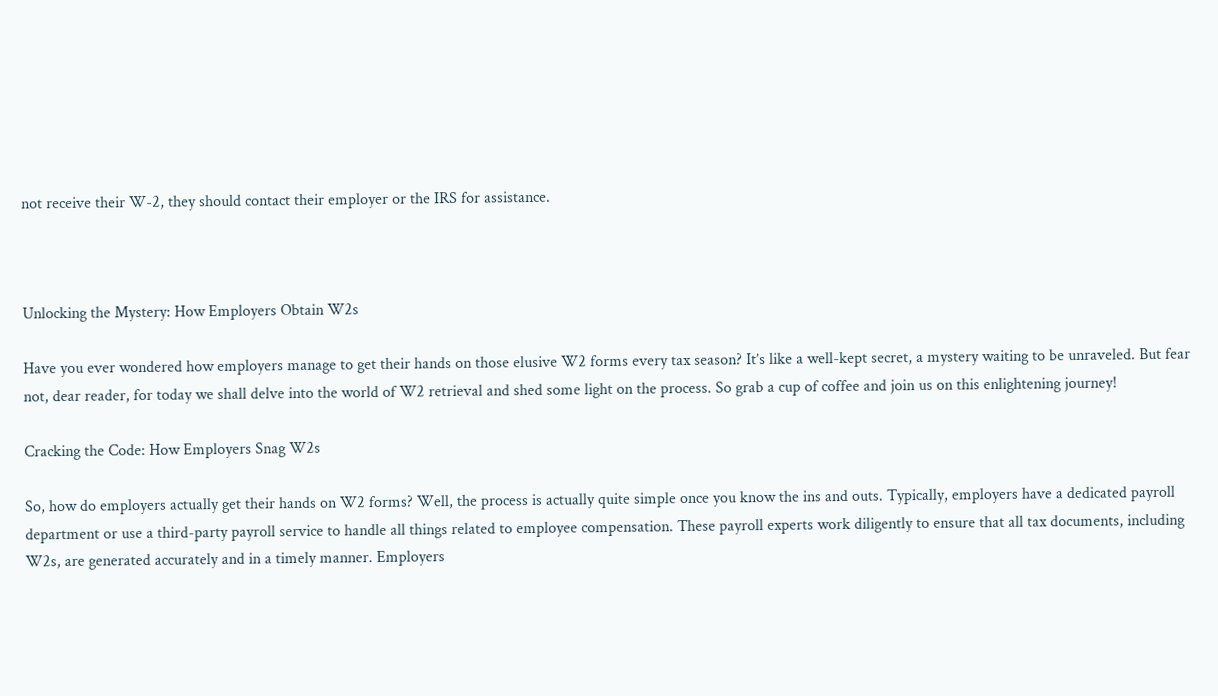not receive their W-2, they should contact their employer or the IRS for assistance.



Unlocking the Mystery: How Employers Obtain W2s

Have you ever wondered how employers manage to get their hands on those elusive W2 forms every tax season? It’s like a well-kept secret, a mystery waiting to be unraveled. But fear not, dear reader, for today we shall delve into the world of W2 retrieval and shed some light on the process. So grab a cup of coffee and join us on this enlightening journey!

Cracking the Code: How Employers Snag W2s

So, how do employers actually get their hands on W2 forms? Well, the process is actually quite simple once you know the ins and outs. Typically, employers have a dedicated payroll department or use a third-party payroll service to handle all things related to employee compensation. These payroll experts work diligently to ensure that all tax documents, including W2s, are generated accurately and in a timely manner. Employers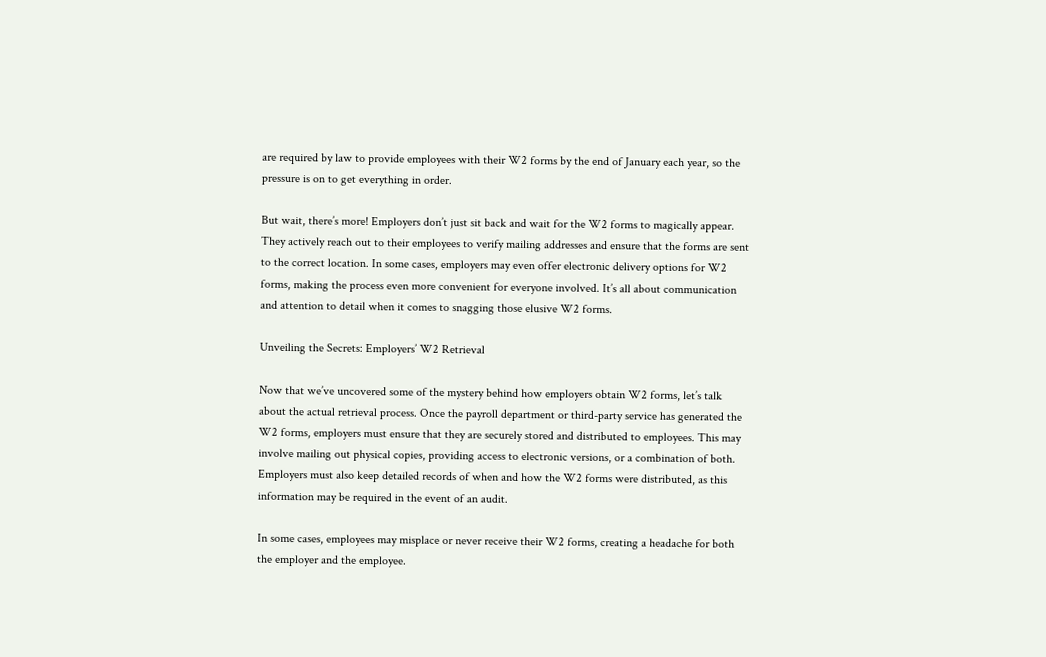are required by law to provide employees with their W2 forms by the end of January each year, so the pressure is on to get everything in order.

But wait, there’s more! Employers don’t just sit back and wait for the W2 forms to magically appear. They actively reach out to their employees to verify mailing addresses and ensure that the forms are sent to the correct location. In some cases, employers may even offer electronic delivery options for W2 forms, making the process even more convenient for everyone involved. It’s all about communication and attention to detail when it comes to snagging those elusive W2 forms.

Unveiling the Secrets: Employers’ W2 Retrieval

Now that we’ve uncovered some of the mystery behind how employers obtain W2 forms, let’s talk about the actual retrieval process. Once the payroll department or third-party service has generated the W2 forms, employers must ensure that they are securely stored and distributed to employees. This may involve mailing out physical copies, providing access to electronic versions, or a combination of both. Employers must also keep detailed records of when and how the W2 forms were distributed, as this information may be required in the event of an audit.

In some cases, employees may misplace or never receive their W2 forms, creating a headache for both the employer and the employee.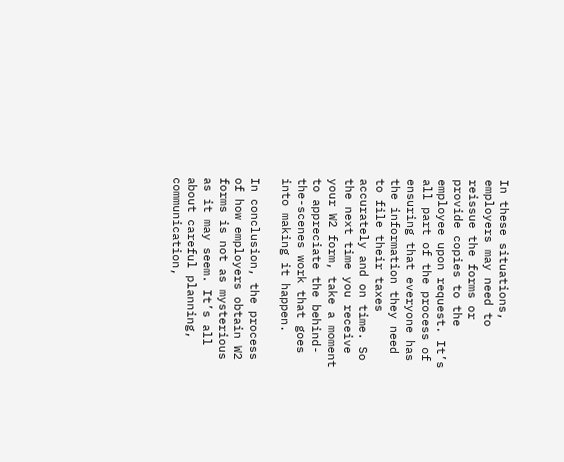In these situations, employers may need to reissue the forms or provide copies to the employee upon request. It’s all part of the process of ensuring that everyone has the information they need to file their taxes accurately and on time. So the next time you receive your W2 form, take a moment to appreciate the behind-the-scenes work that goes into making it happen.

In conclusion, the process of how employers obtain W2 forms is not as mysterious as it may seem. It’s all about careful planning, communication,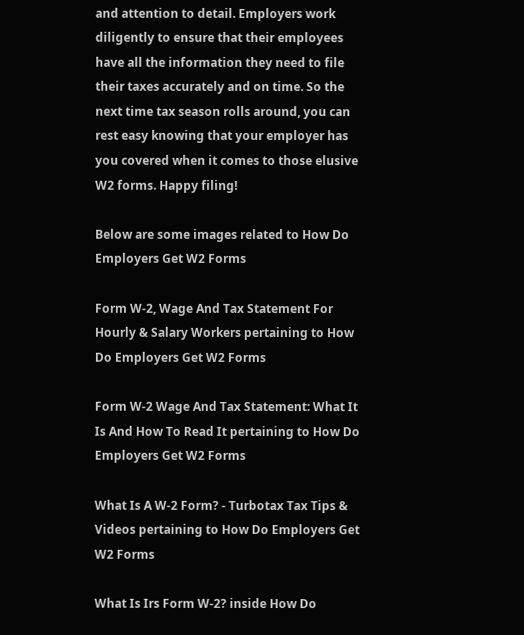and attention to detail. Employers work diligently to ensure that their employees have all the information they need to file their taxes accurately and on time. So the next time tax season rolls around, you can rest easy knowing that your employer has you covered when it comes to those elusive W2 forms. Happy filing!

Below are some images related to How Do Employers Get W2 Forms

Form W-2, Wage And Tax Statement For Hourly & Salary Workers pertaining to How Do Employers Get W2 Forms

Form W-2 Wage And Tax Statement: What It Is And How To Read It pertaining to How Do Employers Get W2 Forms

What Is A W-2 Form? - Turbotax Tax Tips & Videos pertaining to How Do Employers Get W2 Forms

What Is Irs Form W-2? inside How Do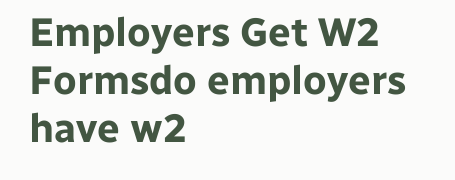Employers Get W2 Formsdo employers have w2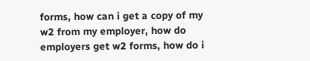forms, how can i get a copy of my w2 from my employer, how do employers get w2 forms, how do i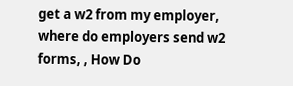get a w2 from my employer, where do employers send w2 forms, , How Do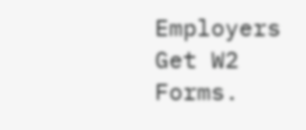Employers Get W2 Forms.